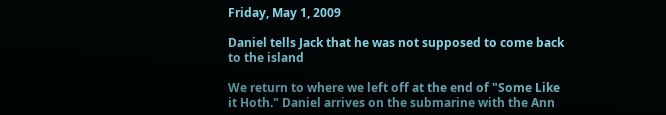Friday, May 1, 2009

Daniel tells Jack that he was not supposed to come back to the island

We return to where we left off at the end of "Some Like it Hoth." Daniel arrives on the submarine with the Ann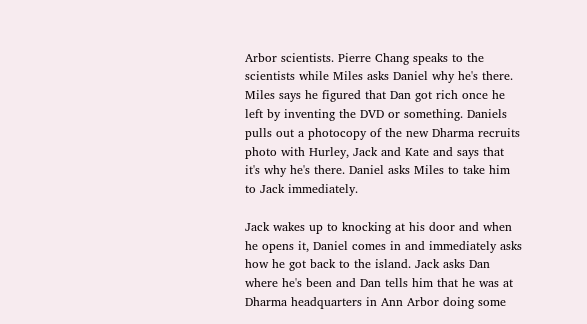Arbor scientists. Pierre Chang speaks to the scientists while Miles asks Daniel why he's there. Miles says he figured that Dan got rich once he left by inventing the DVD or something. Daniels pulls out a photocopy of the new Dharma recruits photo with Hurley, Jack and Kate and says that it's why he's there. Daniel asks Miles to take him to Jack immediately.

Jack wakes up to knocking at his door and when he opens it, Daniel comes in and immediately asks how he got back to the island. Jack asks Dan where he's been and Dan tells him that he was at Dharma headquarters in Ann Arbor doing some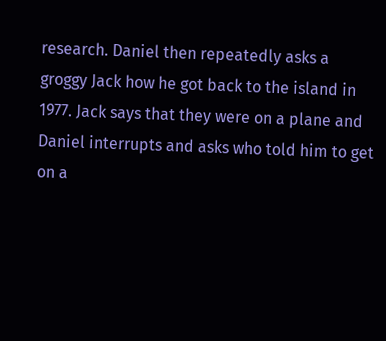research. Daniel then repeatedly asks a groggy Jack how he got back to the island in 1977. Jack says that they were on a plane and Daniel interrupts and asks who told him to get on a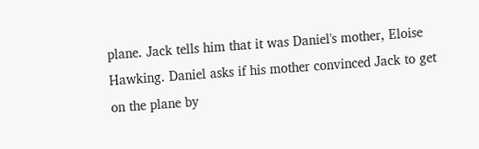plane. Jack tells him that it was Daniel's mother, Eloise Hawking. Daniel asks if his mother convinced Jack to get on the plane by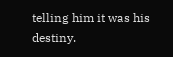telling him it was his destiny.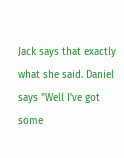Jack says that exactly what she said. Daniel says "Well I've got some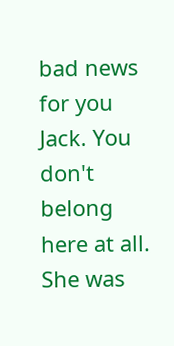bad news for you Jack. You don't belong here at all. She was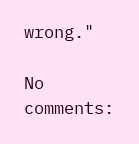wrong."

No comments: